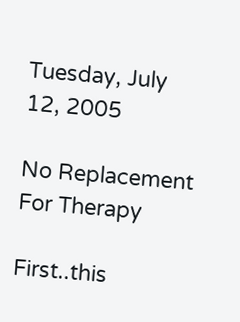Tuesday, July 12, 2005

No Replacement For Therapy

First..this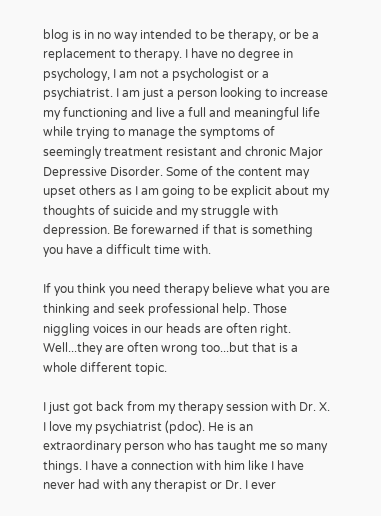blog is in no way intended to be therapy, or be a replacement to therapy. I have no degree in psychology, I am not a psychologist or a psychiatrist. I am just a person looking to increase my functioning and live a full and meaningful life while trying to manage the symptoms of seemingly treatment resistant and chronic Major Depressive Disorder. Some of the content may upset others as I am going to be explicit about my thoughts of suicide and my struggle with depression. Be forewarned if that is something you have a difficult time with.

If you think you need therapy believe what you are thinking and seek professional help. Those niggling voices in our heads are often right. Well...they are often wrong too...but that is a whole different topic.

I just got back from my therapy session with Dr. X. I love my psychiatrist (pdoc). He is an extraordinary person who has taught me so many things. I have a connection with him like I have never had with any therapist or Dr. I ever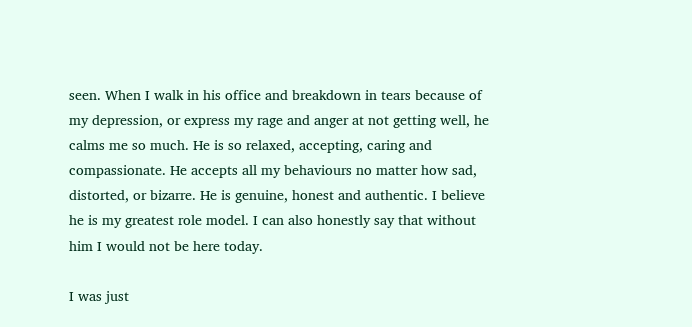seen. When I walk in his office and breakdown in tears because of my depression, or express my rage and anger at not getting well, he calms me so much. He is so relaxed, accepting, caring and compassionate. He accepts all my behaviours no matter how sad, distorted, or bizarre. He is genuine, honest and authentic. I believe he is my greatest role model. I can also honestly say that without him I would not be here today.

I was just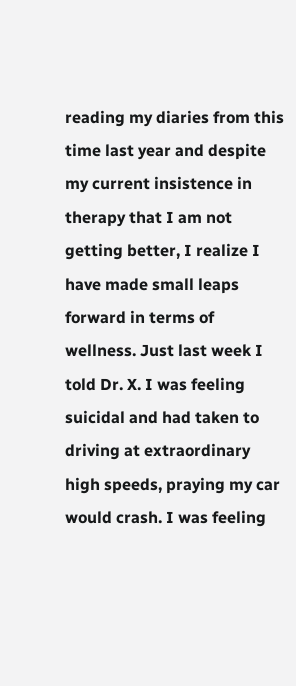reading my diaries from this time last year and despite my current insistence in therapy that I am not getting better, I realize I have made small leaps forward in terms of wellness. Just last week I told Dr. X. I was feeling suicidal and had taken to driving at extraordinary high speeds, praying my car would crash. I was feeling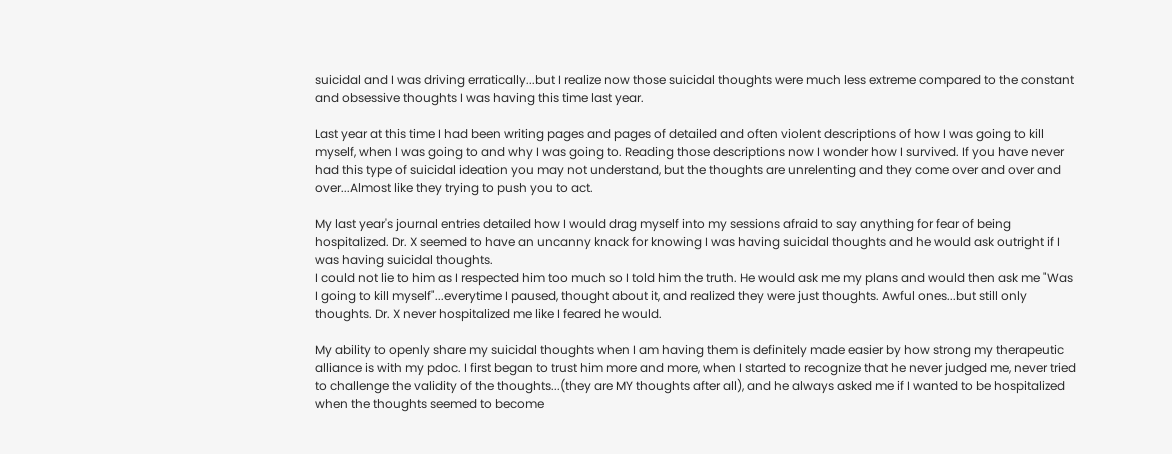suicidal and I was driving erratically...but I realize now those suicidal thoughts were much less extreme compared to the constant and obsessive thoughts I was having this time last year.

Last year at this time I had been writing pages and pages of detailed and often violent descriptions of how I was going to kill myself, when I was going to and why I was going to. Reading those descriptions now I wonder how I survived. If you have never had this type of suicidal ideation you may not understand, but the thoughts are unrelenting and they come over and over and over...Almost like they trying to push you to act.

My last year's journal entries detailed how I would drag myself into my sessions afraid to say anything for fear of being hospitalized. Dr. X seemed to have an uncanny knack for knowing I was having suicidal thoughts and he would ask outright if I was having suicidal thoughts.
I could not lie to him as I respected him too much so I told him the truth. He would ask me my plans and would then ask me "Was I going to kill myself"...everytime I paused, thought about it, and realized they were just thoughts. Awful ones...but still only thoughts. Dr. X never hospitalized me like I feared he would.

My ability to openly share my suicidal thoughts when I am having them is definitely made easier by how strong my therapeutic alliance is with my pdoc. I first began to trust him more and more, when I started to recognize that he never judged me, never tried to challenge the validity of the thoughts...(they are MY thoughts after all), and he always asked me if I wanted to be hospitalized when the thoughts seemed to become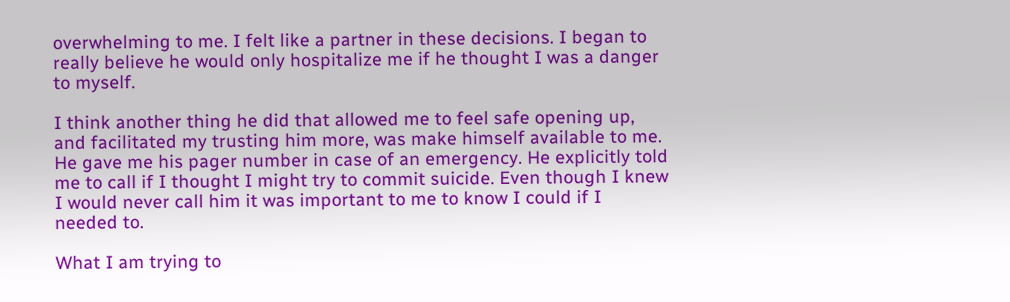overwhelming to me. I felt like a partner in these decisions. I began to really believe he would only hospitalize me if he thought I was a danger to myself.

I think another thing he did that allowed me to feel safe opening up, and facilitated my trusting him more, was make himself available to me. He gave me his pager number in case of an emergency. He explicitly told me to call if I thought I might try to commit suicide. Even though I knew I would never call him it was important to me to know I could if I needed to.

What I am trying to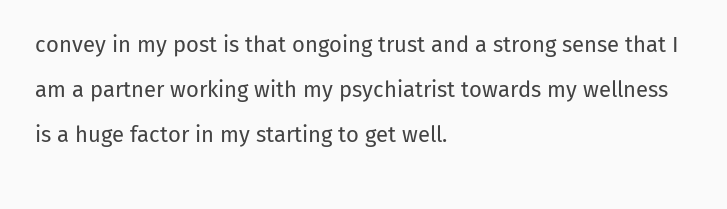convey in my post is that ongoing trust and a strong sense that I am a partner working with my psychiatrist towards my wellness is a huge factor in my starting to get well.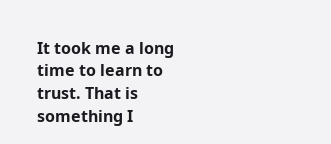It took me a long time to learn to trust. That is something I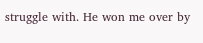struggle with. He won me over by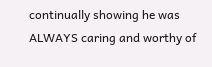continually showing he was ALWAYS caring and worthy of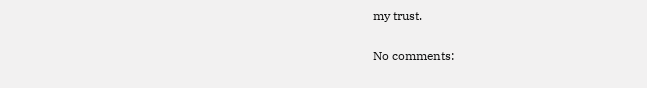my trust.

No comments: